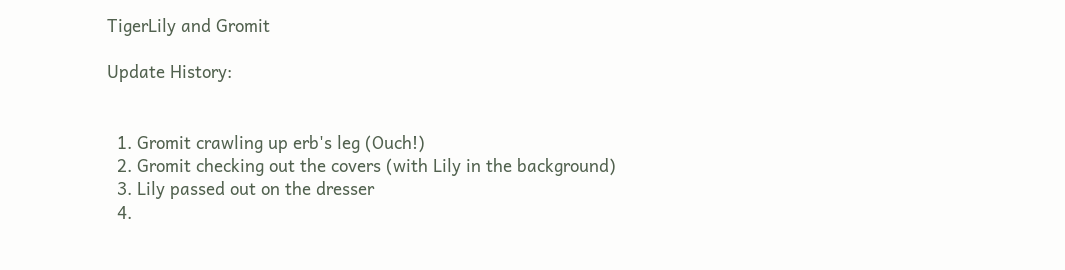TigerLily and Gromit

Update History:


  1. Gromit crawling up erb's leg (Ouch!)
  2. Gromit checking out the covers (with Lily in the background)
  3. Lily passed out on the dresser
  4.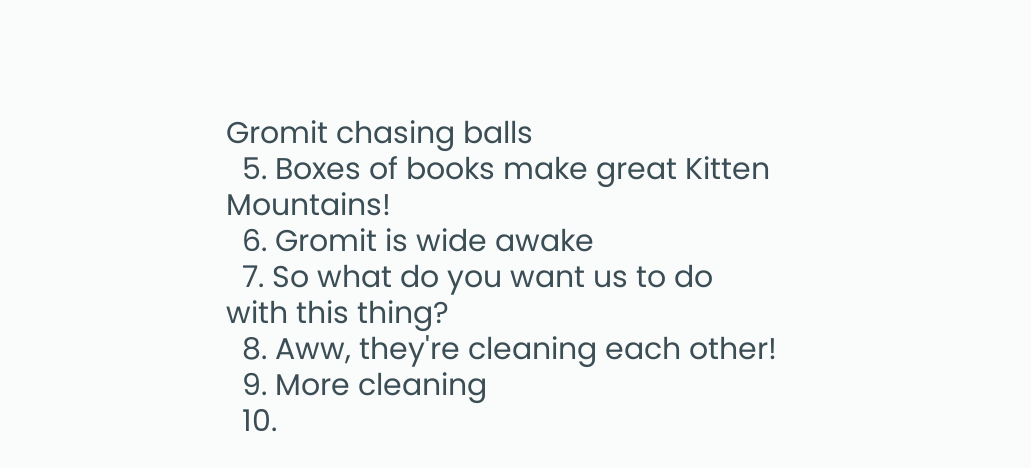Gromit chasing balls
  5. Boxes of books make great Kitten Mountains!
  6. Gromit is wide awake
  7. So what do you want us to do with this thing?
  8. Aww, they're cleaning each other!
  9. More cleaning
  10.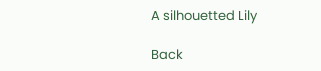A silhouetted Lily

Back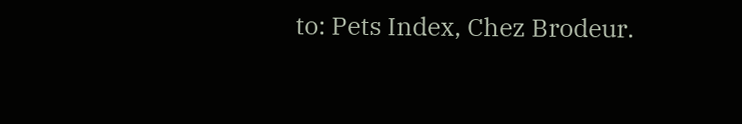to: Pets Index, Chez Brodeur.